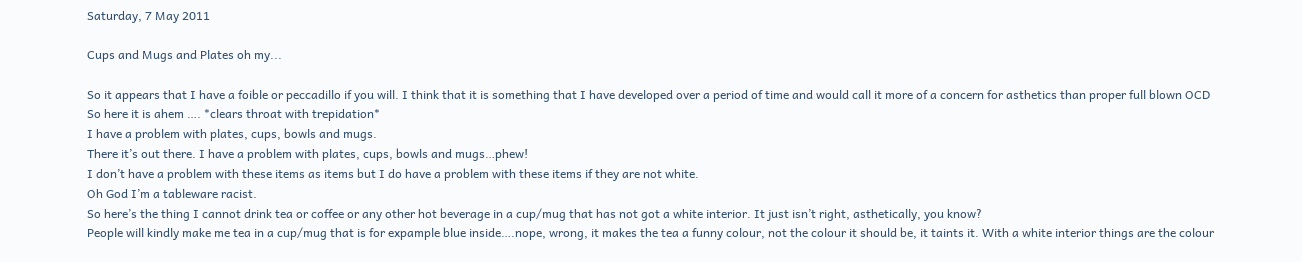Saturday, 7 May 2011

Cups and Mugs and Plates oh my...

So it appears that I have a foible or peccadillo if you will. I think that it is something that I have developed over a period of time and would call it more of a concern for asthetics than proper full blown OCD
So here it is ahem …. *clears throat with trepidation*
I have a problem with plates, cups, bowls and mugs.
There it’s out there. I have a problem with plates, cups, bowls and mugs…phew!
I don’t have a problem with these items as items but I do have a problem with these items if they are not white.
Oh God I’m a tableware racist.
So here’s the thing I cannot drink tea or coffee or any other hot beverage in a cup/mug that has not got a white interior. It just isn’t right, asthetically, you know?
People will kindly make me tea in a cup/mug that is for expample blue inside….nope, wrong, it makes the tea a funny colour, not the colour it should be, it taints it. With a white interior things are the colour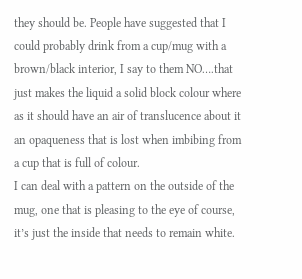they should be. People have suggested that I could probably drink from a cup/mug with a brown/black interior, I say to them NO….that just makes the liquid a solid block colour where as it should have an air of translucence about it an opaqueness that is lost when imbibing from a cup that is full of colour.
I can deal with a pattern on the outside of the mug, one that is pleasing to the eye of course, it’s just the inside that needs to remain white.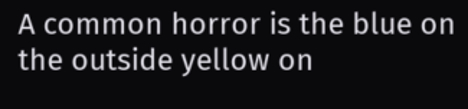A common horror is the blue on the outside yellow on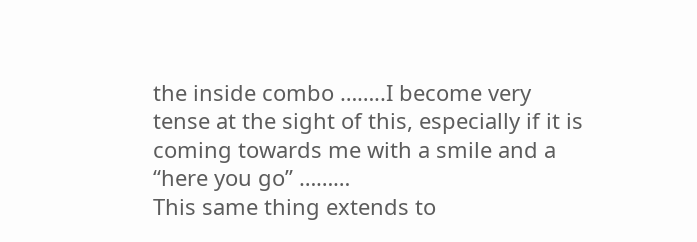the inside combo ……..I become very tense at the sight of this, especially if it is coming towards me with a smile and a “here you go” ………
This same thing extends to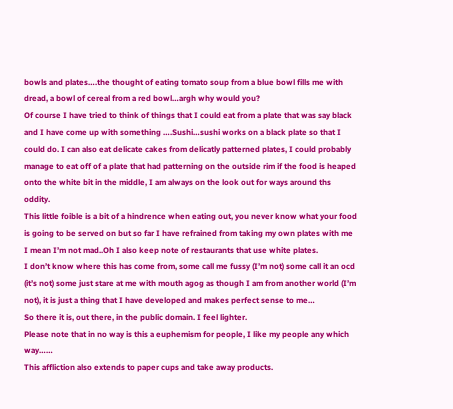bowls and plates….the thought of eating tomato soup from a blue bowl fills me with dread, a bowl of cereal from a red bowl…argh why would you?
Of course I have tried to think of things that I could eat from a plate that was say black and I have come up with something ….Sushi…sushi works on a black plate so that I could do. I can also eat delicate cakes from delicatly patterned plates, I could probably manage to eat off of a plate that had patterning on the outside rim if the food is heaped onto the white bit in the middle, I am always on the look out for ways around ths oddity.
This little foible is a bit of a hindrence when eating out, you never know what your food is going to be served on but so far I have refrained from taking my own plates with me I mean I’m not mad..Oh I also keep note of restaurants that use white plates.
I don’t know where this has come from, some call me fussy (I’m not) some call it an ocd (it’s not) some just stare at me with mouth agog as though I am from another world (I’m not), it is just a thing that I have developed and makes perfect sense to me…
So there it is, out there, in the public domain. I feel lighter.
Please note that in no way is this a euphemism for people, I like my people any which way……
This affliction also extends to paper cups and take away products.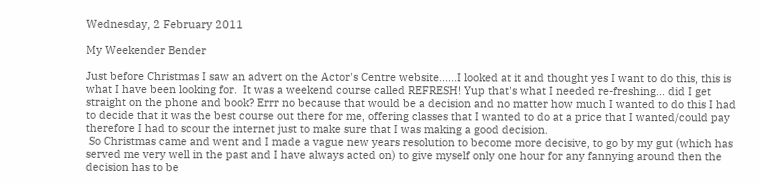Wednesday, 2 February 2011

My Weekender Bender

Just before Christmas I saw an advert on the Actor's Centre website......I looked at it and thought yes I want to do this, this is what I have been looking for.  It was a weekend course called REFRESH! Yup that's what I needed re-freshing... did I get straight on the phone and book? Errr no because that would be a decision and no matter how much I wanted to do this I had to decide that it was the best course out there for me, offering classes that I wanted to do at a price that I wanted/could pay therefore I had to scour the internet just to make sure that I was making a good decision.
 So Christmas came and went and I made a vague new years resolution to become more decisive, to go by my gut (which has served me very well in the past and I have always acted on) to give myself only one hour for any fannying around then the decision has to be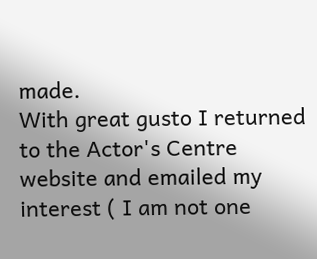made.
With great gusto I returned to the Actor's Centre website and emailed my interest ( I am not one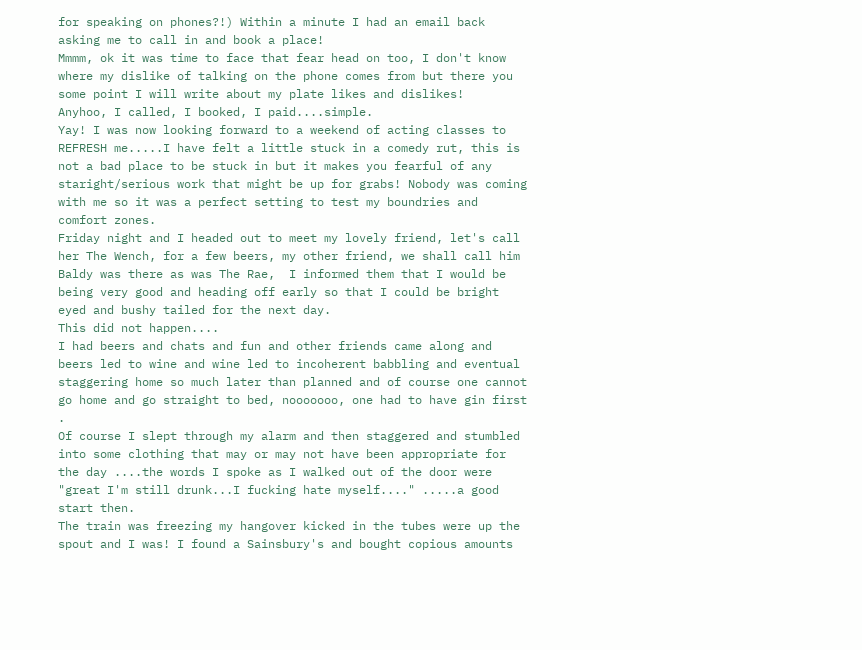for speaking on phones?!) Within a minute I had an email back asking me to call in and book a place!
Mmmm, ok it was time to face that fear head on too, I don't know where my dislike of talking on the phone comes from but there you some point I will write about my plate likes and dislikes!
Anyhoo, I called, I booked, I paid....simple.
Yay! I was now looking forward to a weekend of acting classes to REFRESH me.....I have felt a little stuck in a comedy rut, this is not a bad place to be stuck in but it makes you fearful of any staright/serious work that might be up for grabs! Nobody was coming with me so it was a perfect setting to test my boundries and comfort zones.
Friday night and I headed out to meet my lovely friend, let's call her The Wench, for a few beers, my other friend, we shall call him Baldy was there as was The Rae,  I informed them that I would be being very good and heading off early so that I could be bright eyed and bushy tailed for the next day.
This did not happen....
I had beers and chats and fun and other friends came along and beers led to wine and wine led to incoherent babbling and eventual staggering home so much later than planned and of course one cannot go home and go straight to bed, nooooooo, one had to have gin first .
Of course I slept through my alarm and then staggered and stumbled into some clothing that may or may not have been appropriate for the day ....the words I spoke as I walked out of the door were "great I'm still drunk...I fucking hate myself...." .....a good start then.
The train was freezing my hangover kicked in the tubes were up the spout and I was! I found a Sainsbury's and bought copious amounts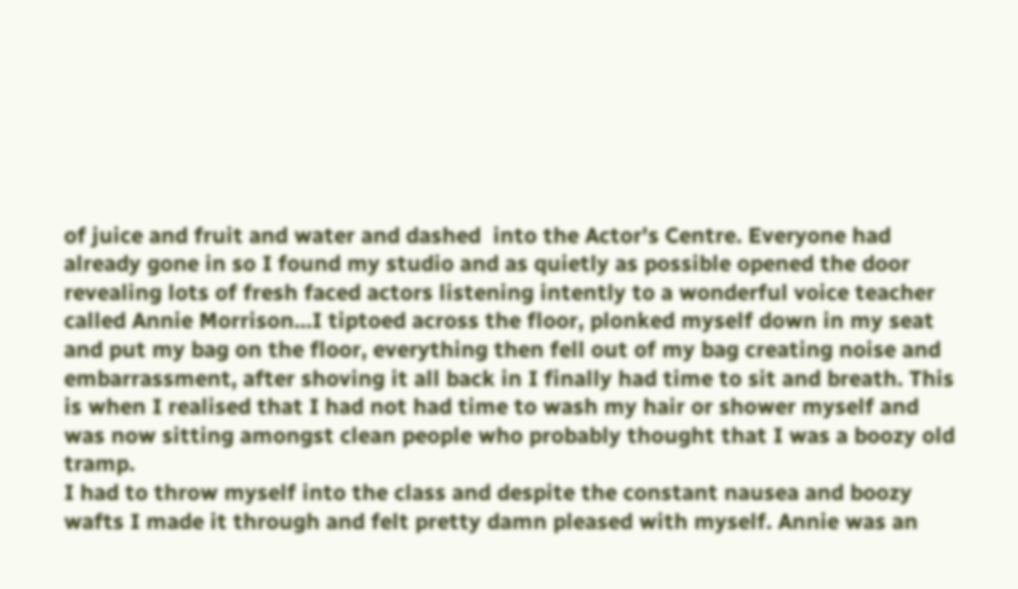of juice and fruit and water and dashed  into the Actor's Centre. Everyone had already gone in so I found my studio and as quietly as possible opened the door revealing lots of fresh faced actors listening intently to a wonderful voice teacher called Annie Morrison...I tiptoed across the floor, plonked myself down in my seat and put my bag on the floor, everything then fell out of my bag creating noise and embarrassment, after shoving it all back in I finally had time to sit and breath. This is when I realised that I had not had time to wash my hair or shower myself and was now sitting amongst clean people who probably thought that I was a boozy old tramp.
I had to throw myself into the class and despite the constant nausea and boozy wafts I made it through and felt pretty damn pleased with myself. Annie was an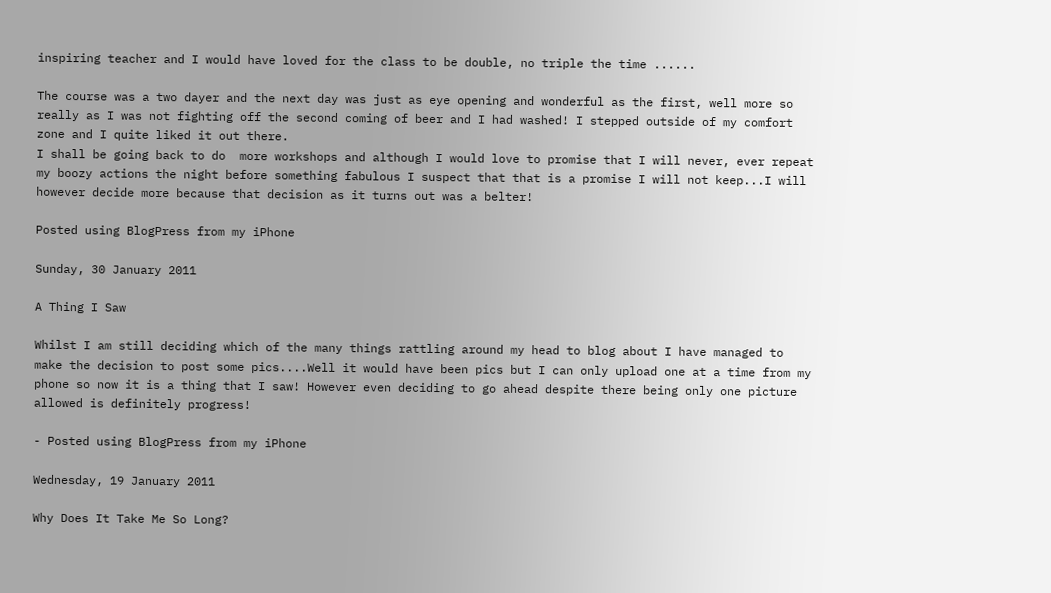inspiring teacher and I would have loved for the class to be double, no triple the time ......

The course was a two dayer and the next day was just as eye opening and wonderful as the first, well more so really as I was not fighting off the second coming of beer and I had washed! I stepped outside of my comfort zone and I quite liked it out there.
I shall be going back to do  more workshops and although I would love to promise that I will never, ever repeat my boozy actions the night before something fabulous I suspect that that is a promise I will not keep...I will however decide more because that decision as it turns out was a belter!

Posted using BlogPress from my iPhone

Sunday, 30 January 2011

A Thing I Saw

Whilst I am still deciding which of the many things rattling around my head to blog about I have managed to make the decision to post some pics....Well it would have been pics but I can only upload one at a time from my phone so now it is a thing that I saw! However even deciding to go ahead despite there being only one picture allowed is definitely progress!

- Posted using BlogPress from my iPhone

Wednesday, 19 January 2011

Why Does It Take Me So Long?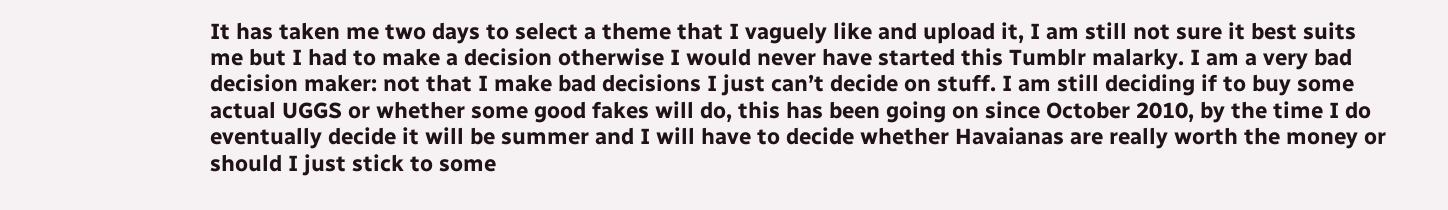It has taken me two days to select a theme that I vaguely like and upload it, I am still not sure it best suits me but I had to make a decision otherwise I would never have started this Tumblr malarky. I am a very bad decision maker: not that I make bad decisions I just can’t decide on stuff. I am still deciding if to buy some actual UGGS or whether some good fakes will do, this has been going on since October 2010, by the time I do eventually decide it will be summer and I will have to decide whether Havaianas are really worth the money or should I just stick to some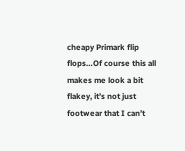cheapy Primark flip flops…Of course this all makes me look a bit flakey, it’s not just footwear that I can’t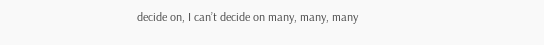decide on, I can’t decide on many, many, many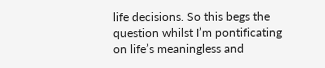life decisions. So this begs the question whilst I’m pontificating on life’s meaningless and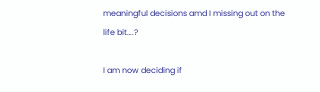meaningful decisions amd I missing out on the life bit….?

I am now deciding if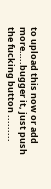to upload this now or add more…..bugger it, just push the fucking button .........